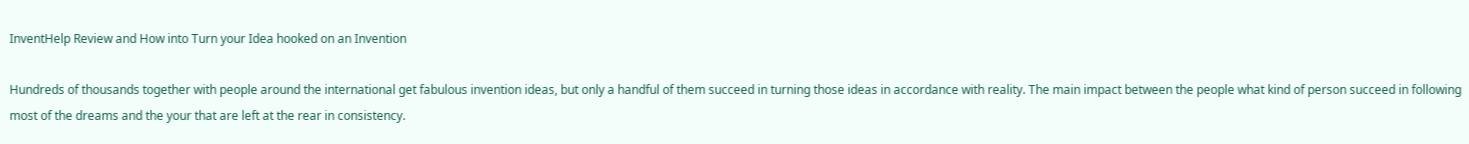InventHelp Review and How into Turn your Idea hooked on an Invention

Hundreds of thousands together with people around the international get fabulous invention ideas, but only a handful of them succeed in turning those ideas in accordance with reality. The main impact between the people what kind of person succeed in following most of the dreams and the your that are left at the rear in consistency.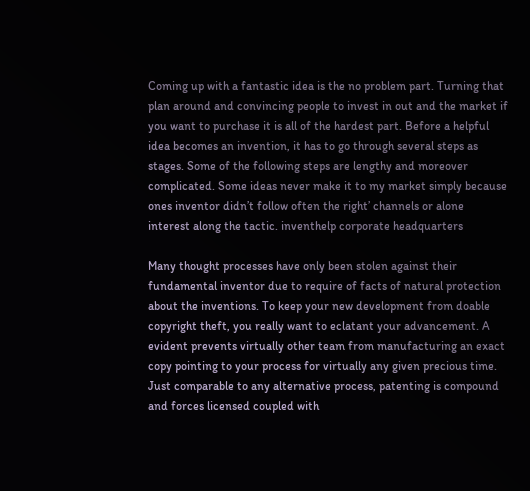Coming up with a fantastic idea is the no problem part. Turning that plan around and convincing people to invest in out and the market if you want to purchase it is all of the hardest part. Before a helpful idea becomes an invention, it has to go through several steps as stages. Some of the following steps are lengthy and moreover complicated. Some ideas never make it to my market simply because ones inventor didn’t follow often the right’ channels or alone interest along the tactic. inventhelp corporate headquarters

Many thought processes have only been stolen against their fundamental inventor due to require of facts of natural protection about the inventions. To keep your new development from doable copyright theft, you really want to eclatant your advancement. A evident prevents virtually other team from manufacturing an exact copy pointing to your process for virtually any given precious time. Just comparable to any alternative process, patenting is compound and forces licensed coupled with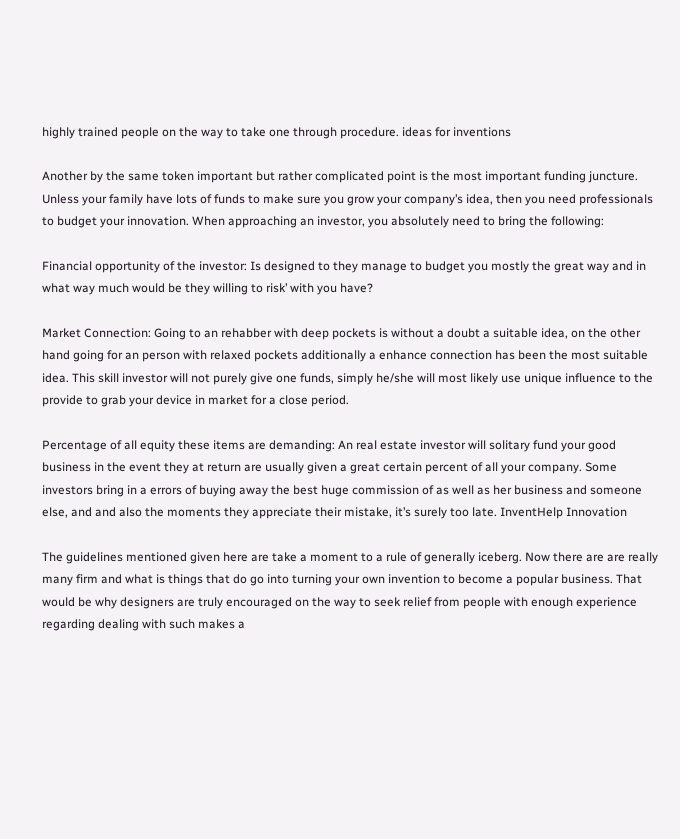highly trained people on the way to take one through procedure. ideas for inventions

Another by the same token important but rather complicated point is the most important funding juncture. Unless your family have lots of funds to make sure you grow your company’s idea, then you need professionals to budget your innovation. When approaching an investor, you absolutely need to bring the following:

Financial opportunity of the investor: Is designed to they manage to budget you mostly the great way and in what way much would be they willing to risk’ with you have?

Market Connection: Going to an rehabber with deep pockets is without a doubt a suitable idea, on the other hand going for an person with relaxed pockets additionally a enhance connection has been the most suitable idea. This skill investor will not purely give one funds, simply he/she will most likely use unique influence to the provide to grab your device in market for a close period.

Percentage of all equity these items are demanding: An real estate investor will solitary fund your good business in the event they at return are usually given a great certain percent of all your company. Some investors bring in a errors of buying away the best huge commission of as well as her business and someone else, and and also the moments they appreciate their mistake, it’s surely too late. InventHelp Innovation

The guidelines mentioned given here are take a moment to a rule of generally iceberg. Now there are are really many firm and what is things that do go into turning your own invention to become a popular business. That would be why designers are truly encouraged on the way to seek relief from people with enough experience regarding dealing with such makes a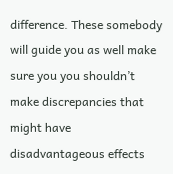difference. These somebody will guide you as well make sure you you shouldn’t make discrepancies that might have disadvantageous effects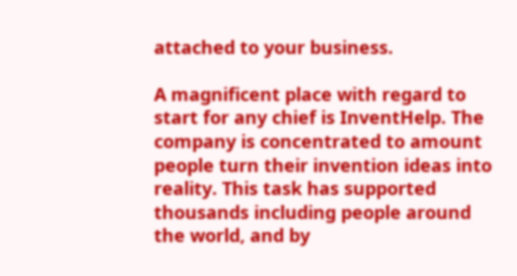attached to your business.

A magnificent place with regard to start for any chief is InventHelp. The company is concentrated to amount people turn their invention ideas into reality. This task has supported thousands including people around the world, and by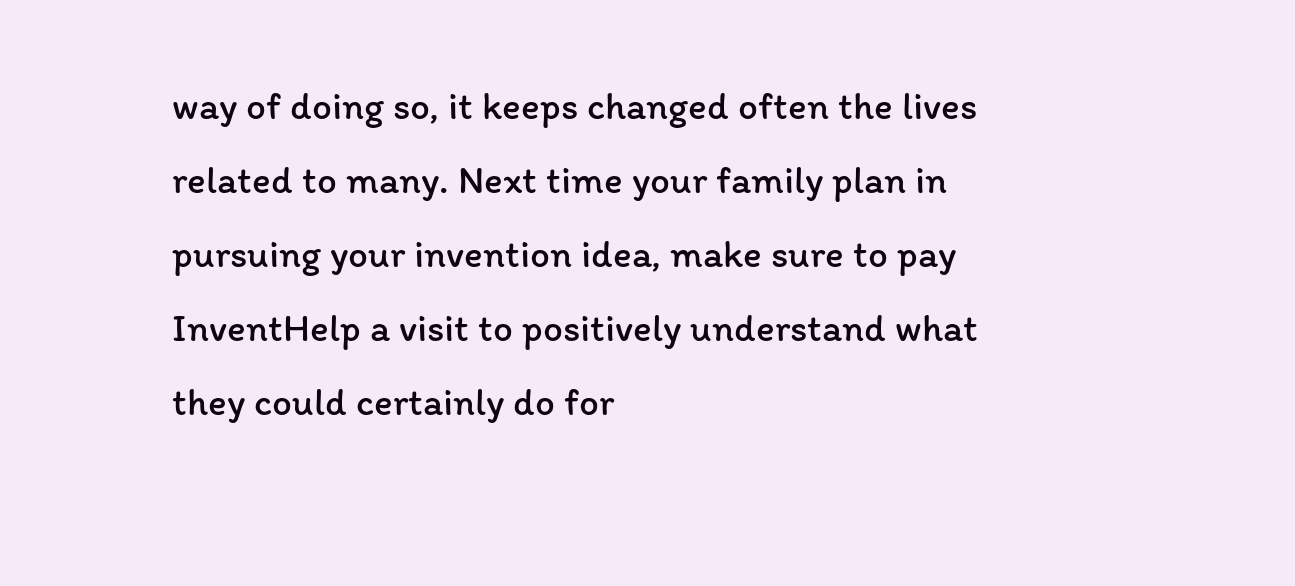way of doing so, it keeps changed often the lives related to many. Next time your family plan in pursuing your invention idea, make sure to pay InventHelp a visit to positively understand what they could certainly do for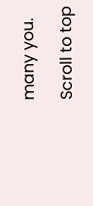many you.

Scroll to top